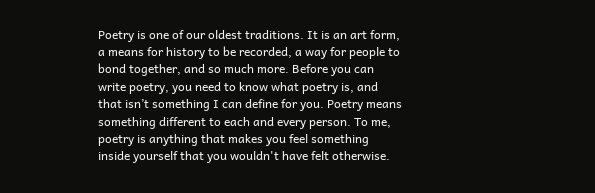Poetry is one of our oldest traditions. It is an art form, a means for history to be recorded, a way for people to bond together, and so much more. Before you can write poetry, you need to know what poetry is, and that isn’t something I can define for you. Poetry means something different to each and every person. To me, poetry is anything that makes you feel something inside yourself that you wouldn't have felt otherwise.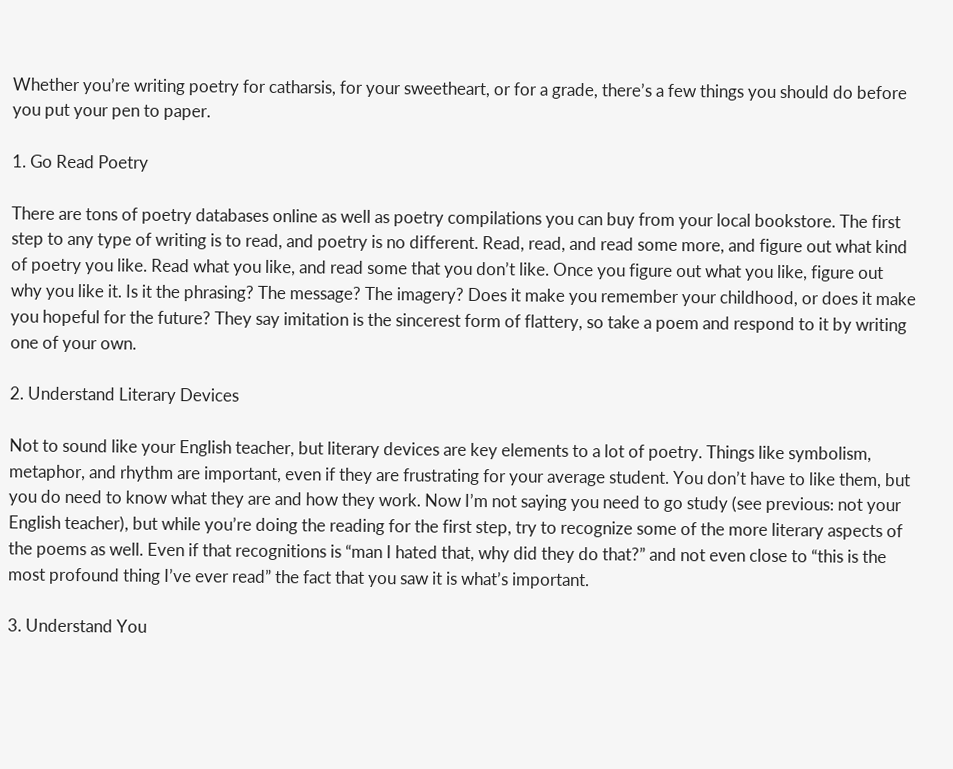Whether you’re writing poetry for catharsis, for your sweetheart, or for a grade, there’s a few things you should do before you put your pen to paper.

1. Go Read Poetry

There are tons of poetry databases online as well as poetry compilations you can buy from your local bookstore. The first step to any type of writing is to read, and poetry is no different. Read, read, and read some more, and figure out what kind of poetry you like. Read what you like, and read some that you don’t like. Once you figure out what you like, figure out why you like it. Is it the phrasing? The message? The imagery? Does it make you remember your childhood, or does it make you hopeful for the future? They say imitation is the sincerest form of flattery, so take a poem and respond to it by writing one of your own.

2. Understand Literary Devices

Not to sound like your English teacher, but literary devices are key elements to a lot of poetry. Things like symbolism, metaphor, and rhythm are important, even if they are frustrating for your average student. You don’t have to like them, but you do need to know what they are and how they work. Now I’m not saying you need to go study (see previous: not your English teacher), but while you’re doing the reading for the first step, try to recognize some of the more literary aspects of the poems as well. Even if that recognitions is “man I hated that, why did they do that?” and not even close to “this is the most profound thing I’ve ever read” the fact that you saw it is what’s important.

3. Understand You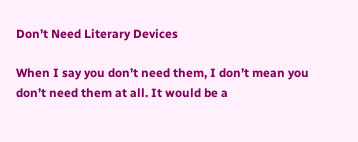Don’t Need Literary Devices

When I say you don’t need them, I don’t mean you don’t need them at all. It would be a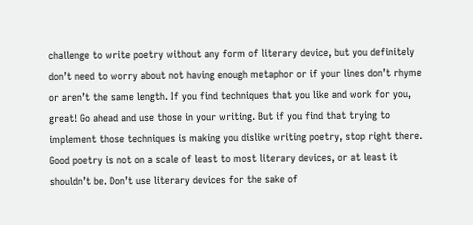challenge to write poetry without any form of literary device, but you definitely don’t need to worry about not having enough metaphor or if your lines don’t rhyme or aren’t the same length. If you find techniques that you like and work for you, great! Go ahead and use those in your writing. But if you find that trying to implement those techniques is making you dislike writing poetry, stop right there. Good poetry is not on a scale of least to most literary devices, or at least it shouldn’t be. Don’t use literary devices for the sake of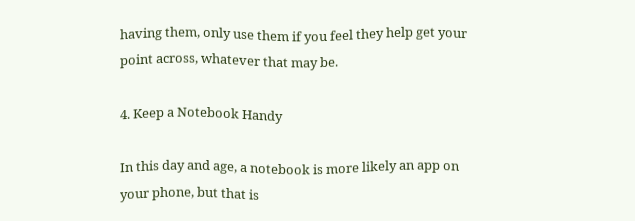having them, only use them if you feel they help get your point across, whatever that may be.

4. Keep a Notebook Handy

In this day and age, a notebook is more likely an app on your phone, but that is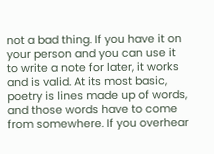not a bad thing. If you have it on your person and you can use it to write a note for later, it works and is valid. At its most basic, poetry is lines made up of words, and those words have to come from somewhere. If you overhear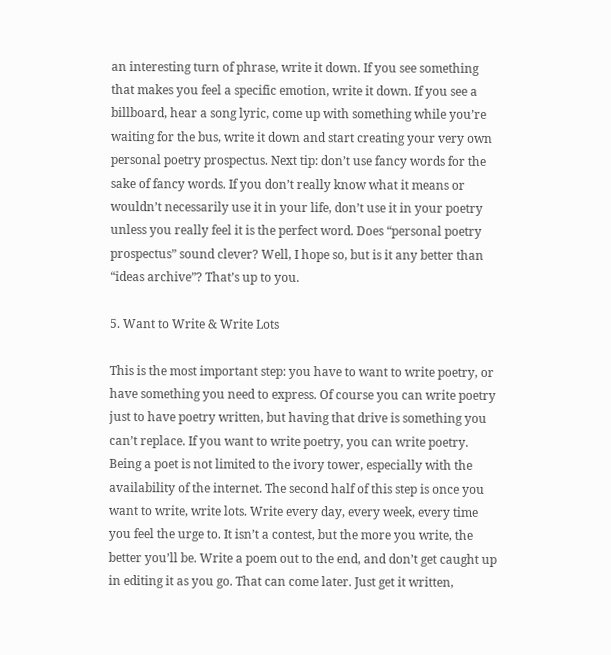an interesting turn of phrase, write it down. If you see something that makes you feel a specific emotion, write it down. If you see a billboard, hear a song lyric, come up with something while you’re waiting for the bus, write it down and start creating your very own personal poetry prospectus. Next tip: don’t use fancy words for the sake of fancy words. If you don’t really know what it means or wouldn’t necessarily use it in your life, don’t use it in your poetry unless you really feel it is the perfect word. Does “personal poetry prospectus” sound clever? Well, I hope so, but is it any better than “ideas archive”? That’s up to you.

5. Want to Write & Write Lots

This is the most important step: you have to want to write poetry, or have something you need to express. Of course you can write poetry just to have poetry written, but having that drive is something you can’t replace. If you want to write poetry, you can write poetry. Being a poet is not limited to the ivory tower, especially with the availability of the internet. The second half of this step is once you want to write, write lots. Write every day, every week, every time you feel the urge to. It isn’t a contest, but the more you write, the better you’ll be. Write a poem out to the end, and don’t get caught up in editing it as you go. That can come later. Just get it written,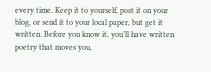every time. Keep it to yourself, post it on your blog, or send it to your local paper, but get it written. Before you know it, you’ll have written poetry that moves you,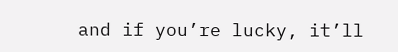and if you’re lucky, it’ll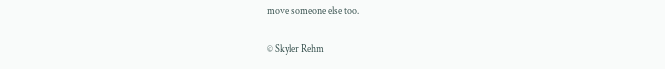move someone else too.

© Skyler Rehm